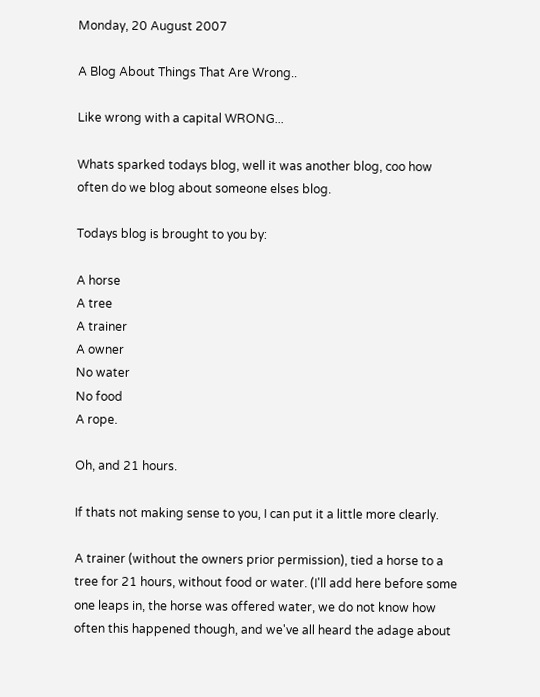Monday, 20 August 2007

A Blog About Things That Are Wrong..

Like wrong with a capital WRONG...

Whats sparked todays blog, well it was another blog, coo how often do we blog about someone elses blog.

Todays blog is brought to you by:

A horse
A tree
A trainer
A owner
No water
No food
A rope.

Oh, and 21 hours.

If thats not making sense to you, I can put it a little more clearly.

A trainer (without the owners prior permission), tied a horse to a tree for 21 hours, without food or water. (I'll add here before some one leaps in, the horse was offered water, we do not know how often this happened though, and we've all heard the adage about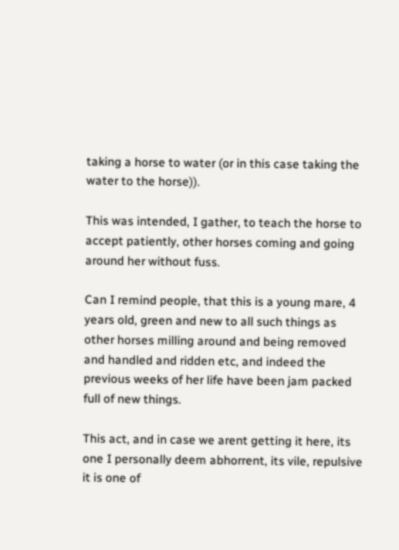taking a horse to water (or in this case taking the water to the horse)).

This was intended, I gather, to teach the horse to accept patiently, other horses coming and going around her without fuss.

Can I remind people, that this is a young mare, 4 years old, green and new to all such things as other horses milling around and being removed and handled and ridden etc, and indeed the previous weeks of her life have been jam packed full of new things.

This act, and in case we arent getting it here, its one I personally deem abhorrent, its vile, repulsive it is one of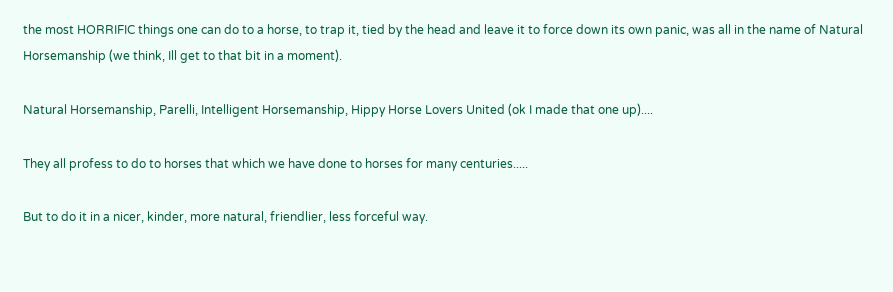the most HORRIFIC things one can do to a horse, to trap it, tied by the head and leave it to force down its own panic, was all in the name of Natural Horsemanship (we think, Ill get to that bit in a moment).

Natural Horsemanship, Parelli, Intelligent Horsemanship, Hippy Horse Lovers United (ok I made that one up)....

They all profess to do to horses that which we have done to horses for many centuries.....

But to do it in a nicer, kinder, more natural, friendlier, less forceful way.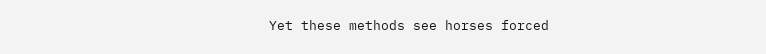Yet these methods see horses forced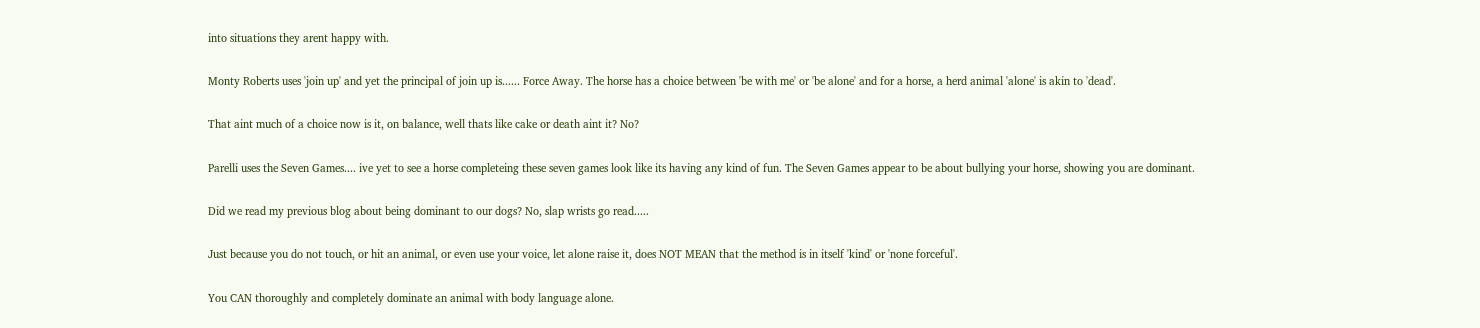into situations they arent happy with.

Monty Roberts uses 'join up' and yet the principal of join up is...... Force Away. The horse has a choice between 'be with me' or 'be alone' and for a horse, a herd animal 'alone' is akin to 'dead'.

That aint much of a choice now is it, on balance, well thats like cake or death aint it? No?

Parelli uses the Seven Games.... ive yet to see a horse completeing these seven games look like its having any kind of fun. The Seven Games appear to be about bullying your horse, showing you are dominant.

Did we read my previous blog about being dominant to our dogs? No, slap wrists go read.....

Just because you do not touch, or hit an animal, or even use your voice, let alone raise it, does NOT MEAN that the method is in itself 'kind' or 'none forceful'.

You CAN thoroughly and completely dominate an animal with body language alone.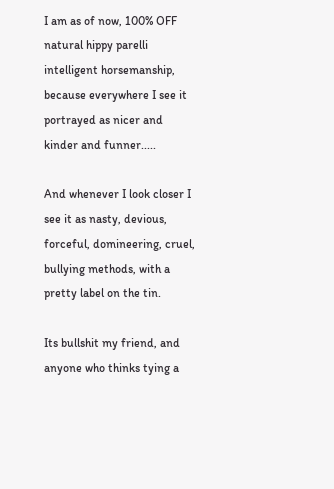I am as of now, 100% OFF natural hippy parelli intelligent horsemanship, because everywhere I see it portrayed as nicer and kinder and funner.....

And whenever I look closer I see it as nasty, devious, forceful, domineering, cruel, bullying methods, with a pretty label on the tin.

Its bullshit my friend, and anyone who thinks tying a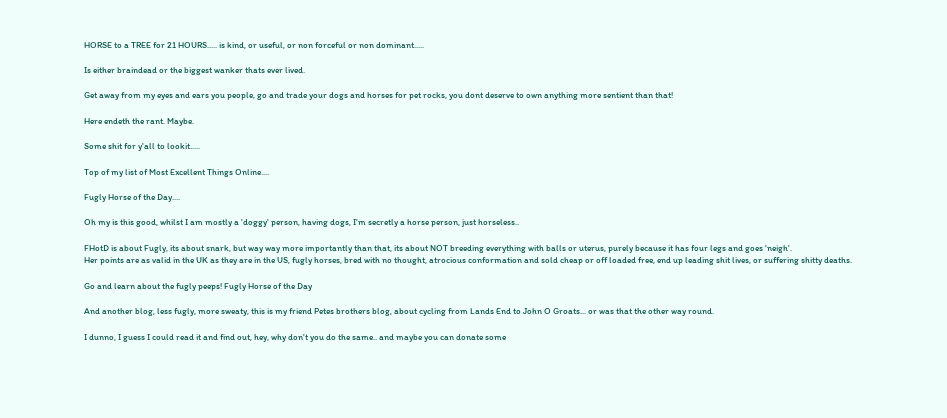HORSE to a TREE for 21 HOURS..... is kind, or useful, or non forceful or non dominant.....

Is either braindead or the biggest wanker thats ever lived.

Get away from my eyes and ears you people, go and trade your dogs and horses for pet rocks, you dont deserve to own anything more sentient than that!

Here endeth the rant. Maybe.

Some shit for y'all to lookit.....

Top of my list of Most Excellent Things Online....

Fugly Horse of the Day....

Oh my is this good, whilst I am mostly a 'doggy' person, having dogs, I'm secretly a horse person, just horseless..

FHotD is about Fugly, its about snark, but way way more importantly than that, its about NOT breeding everything with balls or uterus, purely because it has four legs and goes 'neigh'.
Her points are as valid in the UK as they are in the US, fugly horses, bred with no thought, atrocious conformation and sold cheap or off loaded free, end up leading shit lives, or suffering shitty deaths.

Go and learn about the fugly peeps! Fugly Horse of the Day

And another blog, less fugly, more sweaty, this is my friend Petes brothers blog, about cycling from Lands End to John O Groats... or was that the other way round.

I dunno, I guess I could read it and find out, hey, why don't you do the same.. and maybe you can donate some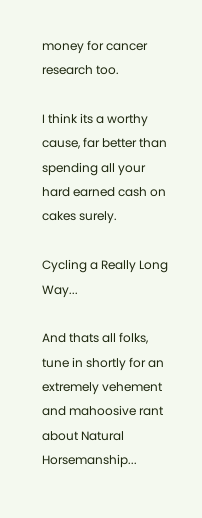money for cancer research too.

I think its a worthy cause, far better than spending all your hard earned cash on cakes surely.

Cycling a Really Long Way...

And thats all folks, tune in shortly for an extremely vehement and mahoosive rant about Natural Horsemanship...